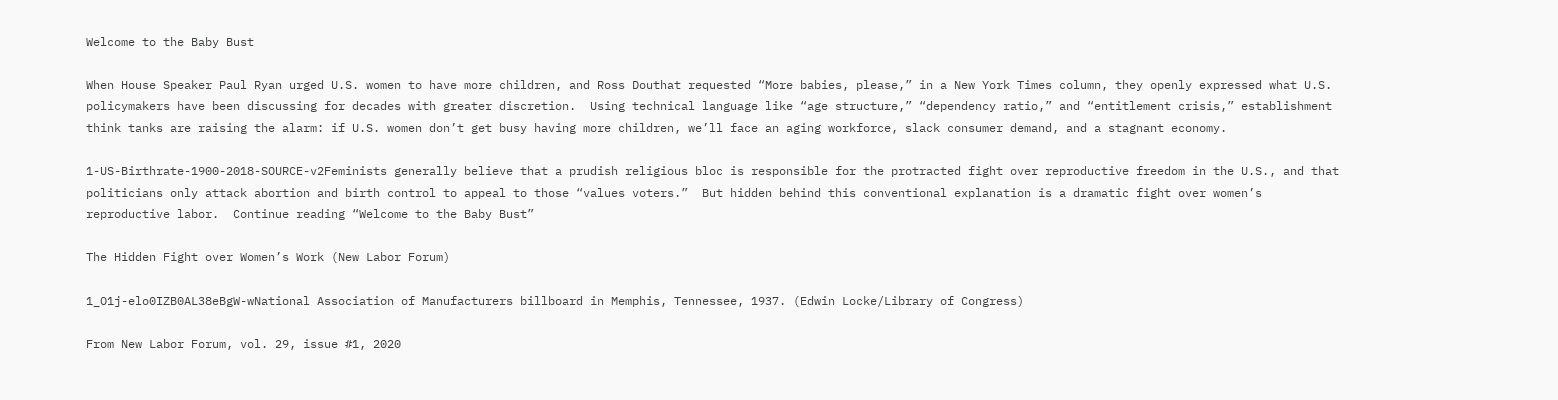Welcome to the Baby Bust

When House Speaker Paul Ryan urged U.S. women to have more children, and Ross Douthat requested “More babies, please,” in a New York Times column, they openly expressed what U.S. policymakers have been discussing for decades with greater discretion.  Using technical language like “age structure,” “dependency ratio,” and “entitlement crisis,” establishment think tanks are raising the alarm: if U.S. women don’t get busy having more children, we’ll face an aging workforce, slack consumer demand, and a stagnant economy.

1-US-Birthrate-1900-2018-SOURCE-v2Feminists generally believe that a prudish religious bloc is responsible for the protracted fight over reproductive freedom in the U.S., and that politicians only attack abortion and birth control to appeal to those “values voters.”  But hidden behind this conventional explanation is a dramatic fight over women’s reproductive labor.  Continue reading “Welcome to the Baby Bust”

The Hidden Fight over Women’s Work (New Labor Forum)

1_O1j-elo0IZB0AL38eBgW-wNational Association of Manufacturers billboard in Memphis, Tennessee, 1937. (Edwin Locke/Library of Congress)

From New Labor Forum, vol. 29, issue #1, 2020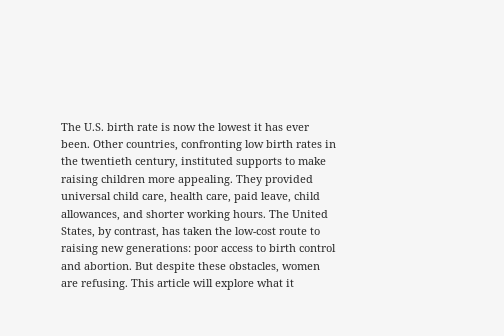The U.S. birth rate is now the lowest it has ever been. Other countries, confronting low birth rates in the twentieth century, instituted supports to make raising children more appealing. They provided universal child care, health care, paid leave, child allowances, and shorter working hours. The United States, by contrast, has taken the low-cost route to raising new generations: poor access to birth control and abortion. But despite these obstacles, women are refusing. This article will explore what it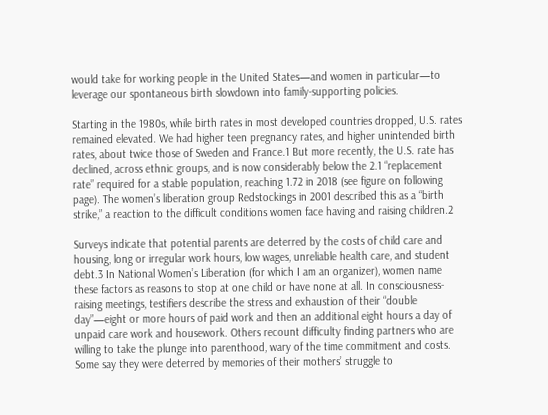would take for working people in the United States—and women in particular—to leverage our spontaneous birth slowdown into family-supporting policies.

Starting in the 1980s, while birth rates in most developed countries dropped, U.S. rates remained elevated. We had higher teen pregnancy rates, and higher unintended birth rates, about twice those of Sweden and France.1 But more recently, the U.S. rate has declined, across ethnic groups, and is now considerably below the 2.1 “replacement rate” required for a stable population, reaching 1.72 in 2018 (see figure on following page). The women’s liberation group Redstockings in 2001 described this as a “birth strike,” a reaction to the difficult conditions women face having and raising children.2

Surveys indicate that potential parents are deterred by the costs of child care and housing, long or irregular work hours, low wages, unreliable health care, and student debt.3 In National Women’s Liberation (for which I am an organizer), women name these factors as reasons to stop at one child or have none at all. In consciousness-raising meetings, testifiers describe the stress and exhaustion of their “double day”—eight or more hours of paid work and then an additional eight hours a day of unpaid care work and housework. Others recount difficulty finding partners who are willing to take the plunge into parenthood, wary of the time commitment and costs. Some say they were deterred by memories of their mothers’ struggle to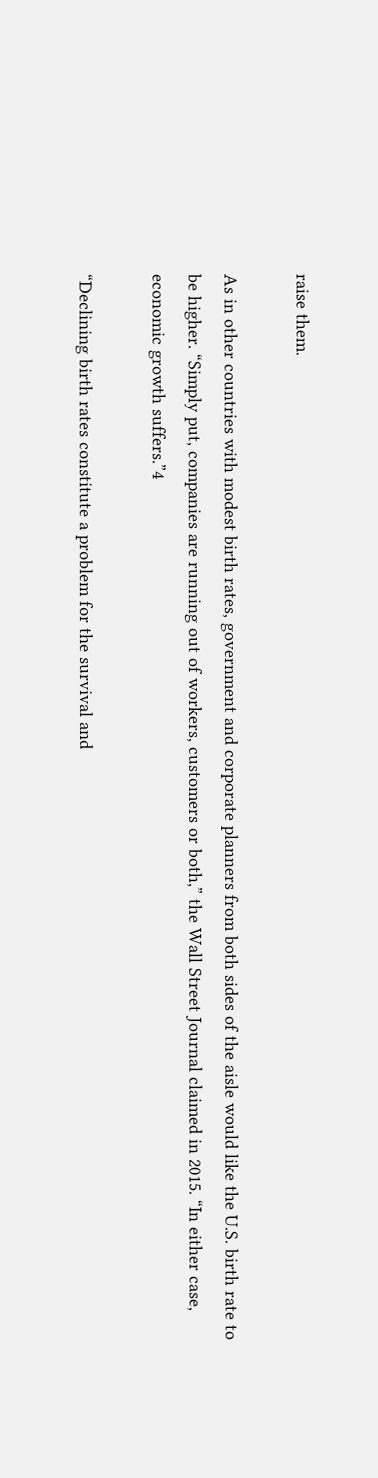raise them.

As in other countries with modest birth rates, government and corporate planners from both sides of the aisle would like the U.S. birth rate to be higher. “Simply put, companies are running out of workers, customers or both,” the Wall Street Journal claimed in 2015. “In either case, economic growth suffers.”4

“Declining birth rates constitute a problem for the survival and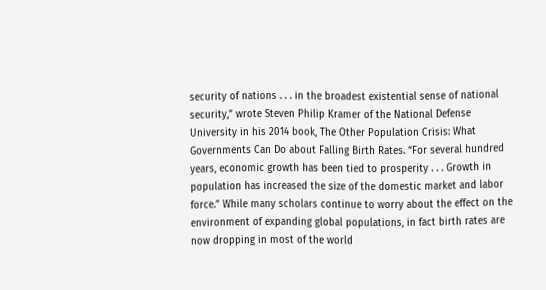security of nations . . . in the broadest existential sense of national security,” wrote Steven Philip Kramer of the National Defense University in his 2014 book, The Other Population Crisis: What Governments Can Do about Falling Birth Rates. “For several hundred years, economic growth has been tied to prosperity . . . Growth in population has increased the size of the domestic market and labor force.” While many scholars continue to worry about the effect on the environment of expanding global populations, in fact birth rates are now dropping in most of the world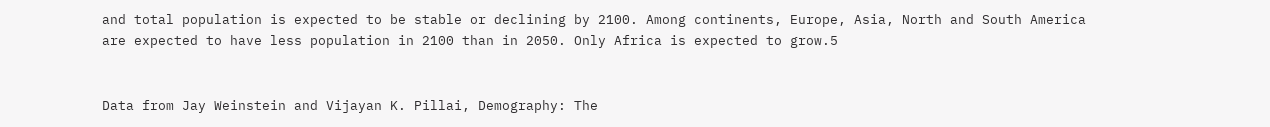and total population is expected to be stable or declining by 2100. Among continents, Europe, Asia, North and South America are expected to have less population in 2100 than in 2050. Only Africa is expected to grow.5


Data from Jay Weinstein and Vijayan K. Pillai, Demography: The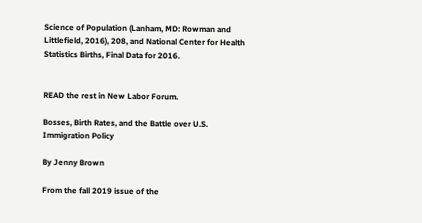Science of Population (Lanham, MD: Rowman and Littlefield, 2016), 208, and National Center for Health Statistics Births, Final Data for 2016.


READ the rest in New Labor Forum.

Bosses, Birth Rates, and the Battle over U.S. Immigration Policy

By Jenny Brown

From the fall 2019 issue of the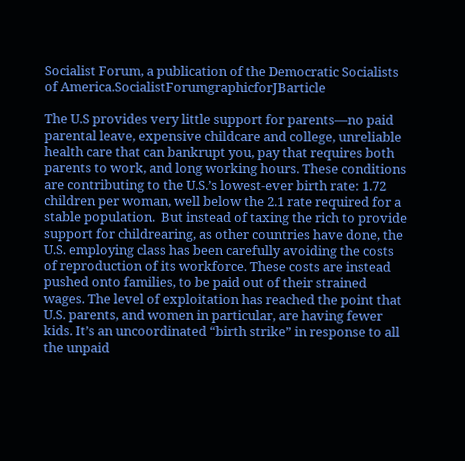Socialist Forum, a publication of the Democratic Socialists of America.SocialistForumgraphicforJBarticle

The U.S provides very little support for parents—no paid parental leave, expensive childcare and college, unreliable health care that can bankrupt you, pay that requires both parents to work, and long working hours. These conditions are contributing to the U.S.’s lowest-ever birth rate: 1.72 children per woman, well below the 2.1 rate required for a stable population.  But instead of taxing the rich to provide support for childrearing, as other countries have done, the U.S. employing class has been carefully avoiding the costs of reproduction of its workforce. These costs are instead pushed onto families, to be paid out of their strained wages. The level of exploitation has reached the point that U.S. parents, and women in particular, are having fewer kids. It’s an uncoordinated “birth strike” in response to all the unpaid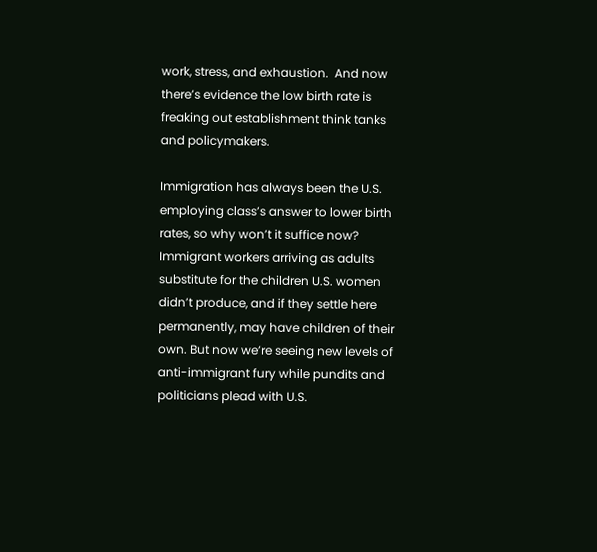work, stress, and exhaustion.  And now there’s evidence the low birth rate is freaking out establishment think tanks and policymakers.

Immigration has always been the U.S. employing class’s answer to lower birth rates, so why won’t it suffice now?  Immigrant workers arriving as adults substitute for the children U.S. women didn’t produce, and if they settle here permanently, may have children of their own. But now we’re seeing new levels of anti-immigrant fury while pundits and politicians plead with U.S.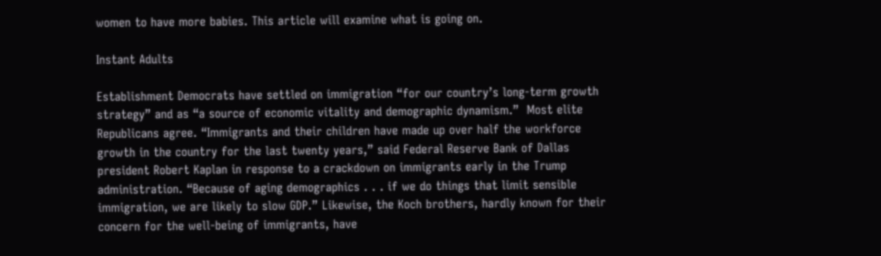women to have more babies. This article will examine what is going on.

Instant Adults

Establishment Democrats have settled on immigration “for our country’s long-term growth strategy” and as “a source of economic vitality and demographic dynamism.”  Most elite Republicans agree. “Immigrants and their children have made up over half the workforce growth in the country for the last twenty years,” said Federal Reserve Bank of Dallas president Robert Kaplan in response to a crackdown on immigrants early in the Trump administration. “Because of aging demographics . . . if we do things that limit sensible immigration, we are likely to slow GDP.” Likewise, the Koch brothers, hardly known for their concern for the well-being of immigrants, have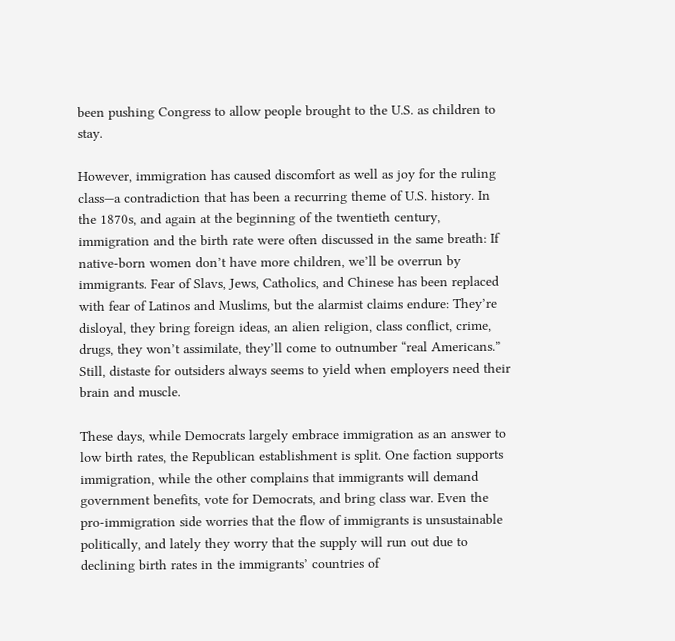been pushing Congress to allow people brought to the U.S. as children to stay.

However, immigration has caused discomfort as well as joy for the ruling class—a contradiction that has been a recurring theme of U.S. history. In the 1870s, and again at the beginning of the twentieth century, immigration and the birth rate were often discussed in the same breath: If native-born women don’t have more children, we’ll be overrun by immigrants. Fear of Slavs, Jews, Catholics, and Chinese has been replaced with fear of Latinos and Muslims, but the alarmist claims endure: They’re disloyal, they bring foreign ideas, an alien religion, class conflict, crime, drugs, they won’t assimilate, they’ll come to outnumber “real Americans.” Still, distaste for outsiders always seems to yield when employers need their brain and muscle.

These days, while Democrats largely embrace immigration as an answer to low birth rates, the Republican establishment is split. One faction supports immigration, while the other complains that immigrants will demand government benefits, vote for Democrats, and bring class war. Even the pro-immigration side worries that the flow of immigrants is unsustainable politically, and lately they worry that the supply will run out due to declining birth rates in the immigrants’ countries of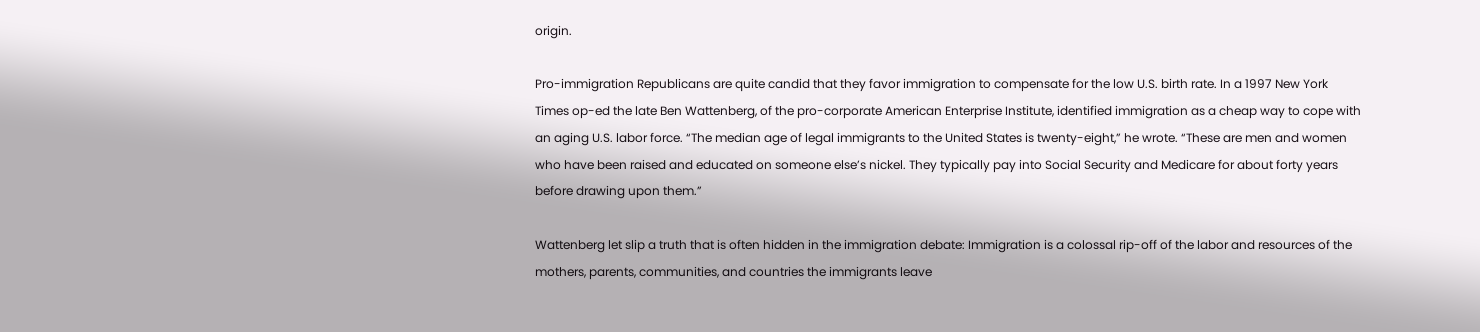origin.

Pro-immigration Republicans are quite candid that they favor immigration to compensate for the low U.S. birth rate. In a 1997 New York Times op-ed the late Ben Wattenberg, of the pro-corporate American Enterprise Institute, identified immigration as a cheap way to cope with an aging U.S. labor force. “The median age of legal immigrants to the United States is twenty-eight,” he wrote. “These are men and women who have been raised and educated on someone else’s nickel. They typically pay into Social Security and Medicare for about forty years before drawing upon them.”

Wattenberg let slip a truth that is often hidden in the immigration debate: Immigration is a colossal rip-off of the labor and resources of the mothers, parents, communities, and countries the immigrants leave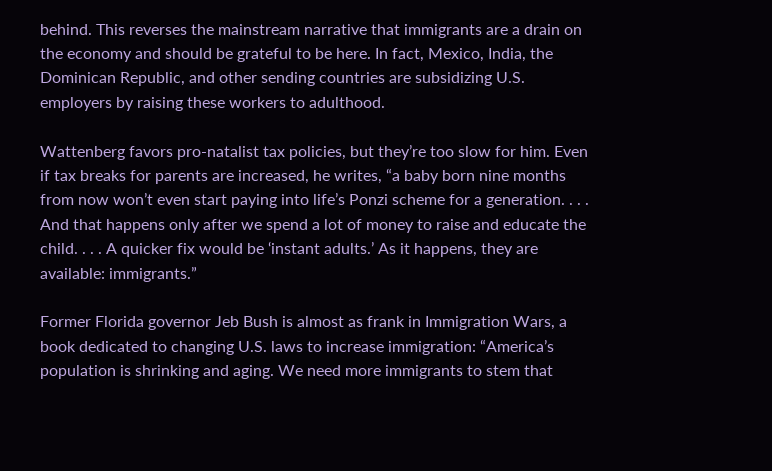behind. This reverses the mainstream narrative that immigrants are a drain on the economy and should be grateful to be here. In fact, Mexico, India, the Dominican Republic, and other sending countries are subsidizing U.S. employers by raising these workers to adulthood.

Wattenberg favors pro-natalist tax policies, but they’re too slow for him. Even if tax breaks for parents are increased, he writes, “a baby born nine months from now won’t even start paying into life’s Ponzi scheme for a generation. . . . And that happens only after we spend a lot of money to raise and educate the child. . . . A quicker fix would be ‘instant adults.’ As it happens, they are available: immigrants.”

Former Florida governor Jeb Bush is almost as frank in Immigration Wars, a book dedicated to changing U.S. laws to increase immigration: “America’s population is shrinking and aging. We need more immigrants to stem that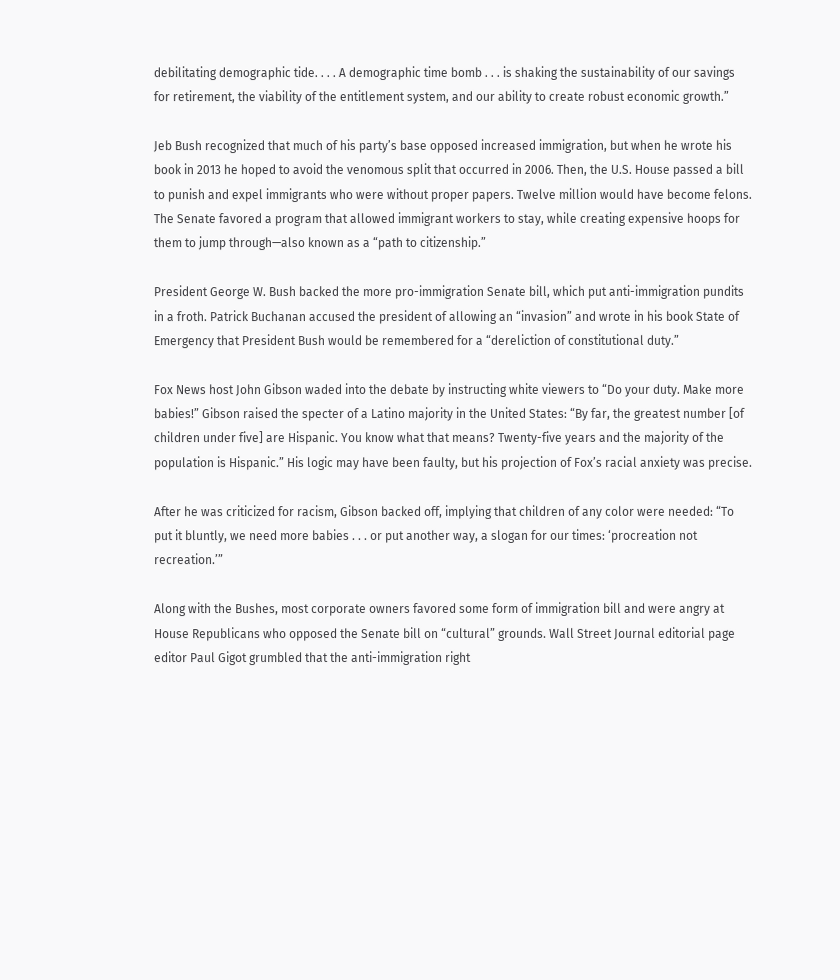debilitating demographic tide. . . . A demographic time bomb . . . is shaking the sustainability of our savings for retirement, the viability of the entitlement system, and our ability to create robust economic growth.”

Jeb Bush recognized that much of his party’s base opposed increased immigration, but when he wrote his book in 2013 he hoped to avoid the venomous split that occurred in 2006. Then, the U.S. House passed a bill to punish and expel immigrants who were without proper papers. Twelve million would have become felons. The Senate favored a program that allowed immigrant workers to stay, while creating expensive hoops for them to jump through—also known as a “path to citizenship.”

President George W. Bush backed the more pro-immigration Senate bill, which put anti-immigration pundits in a froth. Patrick Buchanan accused the president of allowing an “invasion” and wrote in his book State of Emergency that President Bush would be remembered for a “dereliction of constitutional duty.”

Fox News host John Gibson waded into the debate by instructing white viewers to “Do your duty. Make more babies!” Gibson raised the specter of a Latino majority in the United States: “By far, the greatest number [of children under five] are Hispanic. You know what that means? Twenty-five years and the majority of the population is Hispanic.” His logic may have been faulty, but his projection of Fox’s racial anxiety was precise.

After he was criticized for racism, Gibson backed off, implying that children of any color were needed: “To put it bluntly, we need more babies . . . or put another way, a slogan for our times: ‘procreation not recreation.’”

Along with the Bushes, most corporate owners favored some form of immigration bill and were angry at House Republicans who opposed the Senate bill on “cultural” grounds. Wall Street Journal editorial page editor Paul Gigot grumbled that the anti-immigration right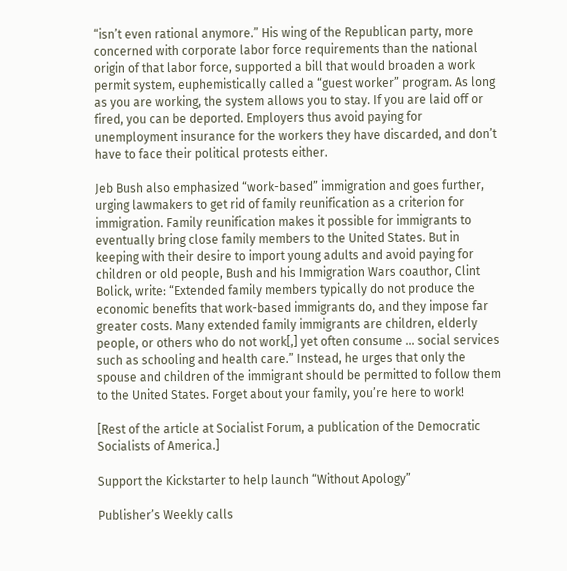“isn’t even rational anymore.” His wing of the Republican party, more concerned with corporate labor force requirements than the national origin of that labor force, supported a bill that would broaden a work permit system, euphemistically called a “guest worker” program. As long as you are working, the system allows you to stay. If you are laid off or fired, you can be deported. Employers thus avoid paying for unemployment insurance for the workers they have discarded, and don’t have to face their political protests either.

Jeb Bush also emphasized “work-based” immigration and goes further, urging lawmakers to get rid of family reunification as a criterion for immigration. Family reunification makes it possible for immigrants to eventually bring close family members to the United States. But in keeping with their desire to import young adults and avoid paying for children or old people, Bush and his Immigration Wars coauthor, Clint Bolick, write: “Extended family members typically do not produce the economic benefits that work-based immigrants do, and they impose far greater costs. Many extended family immigrants are children, elderly people, or others who do not work[,] yet often consume … social services such as schooling and health care.” Instead, he urges that only the spouse and children of the immigrant should be permitted to follow them to the United States. Forget about your family, you’re here to work!

[Rest of the article at Socialist Forum, a publication of the Democratic Socialists of America.]

Support the Kickstarter to help launch “Without Apology”

Publisher’s Weekly calls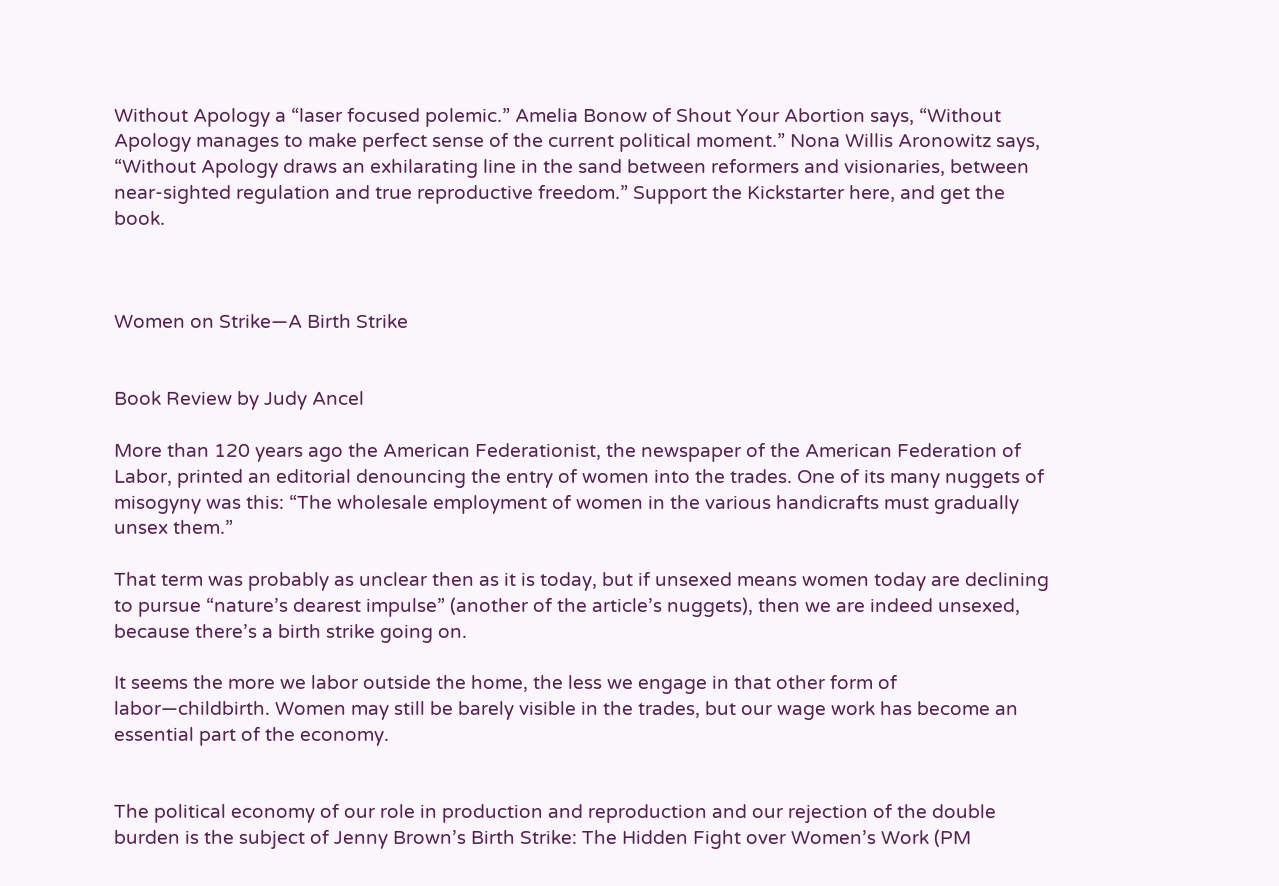Without Apology a “laser focused polemic.” Amelia Bonow of Shout Your Abortion says, “Without Apology manages to make perfect sense of the current political moment.” Nona Willis Aronowitz says, “Without Apology draws an exhilarating line in the sand between reformers and visionaries, between near-sighted regulation and true reproductive freedom.” Support the Kickstarter here, and get the book.



Women on Strike—A Birth Strike


Book Review by Judy Ancel

More than 120 years ago the American Federationist, the newspaper of the American Federation of Labor, printed an editorial denouncing the entry of women into the trades. One of its many nuggets of misogyny was this: “The wholesale employment of women in the various handicrafts must gradually unsex them.”

That term was probably as unclear then as it is today, but if unsexed means women today are declining to pursue “nature’s dearest impulse” (another of the article’s nuggets), then we are indeed unsexed, because there’s a birth strike going on.

It seems the more we labor outside the home, the less we engage in that other form of labor—childbirth. Women may still be barely visible in the trades, but our wage work has become an essential part of the economy.


The political economy of our role in production and reproduction and our rejection of the double burden is the subject of Jenny Brown’s Birth Strike: The Hidden Fight over Women’s Work (PM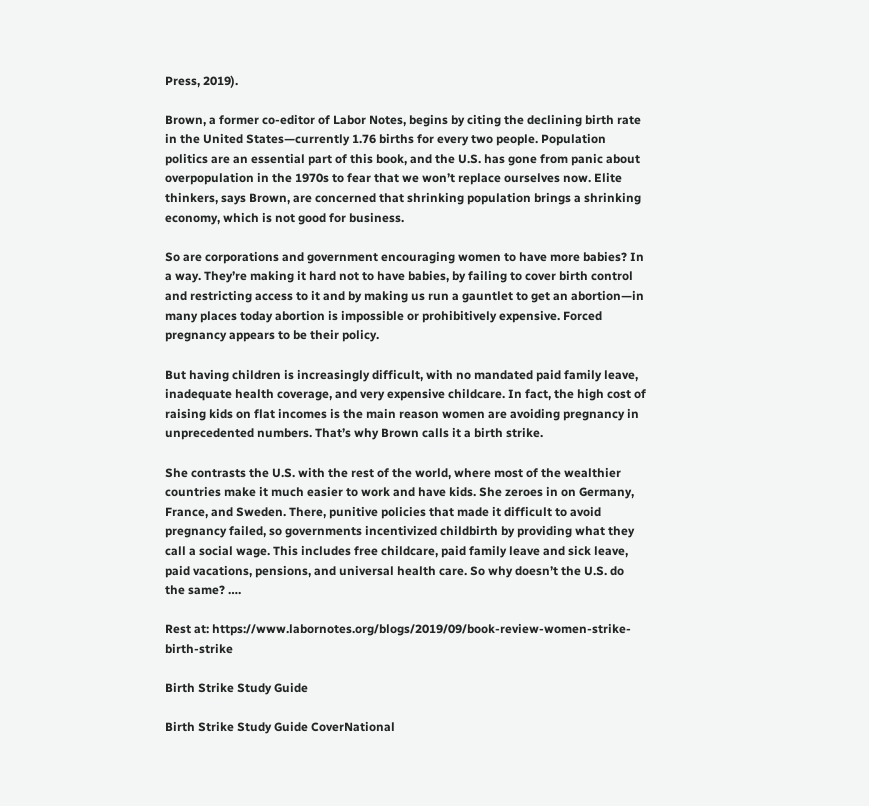Press, 2019).

Brown, a former co-editor of Labor Notes, begins by citing the declining birth rate in the United States—currently 1.76 births for every two people. Population politics are an essential part of this book, and the U.S. has gone from panic about overpopulation in the 1970s to fear that we won’t replace ourselves now. Elite thinkers, says Brown, are concerned that shrinking population brings a shrinking economy, which is not good for business.

So are corporations and government encouraging women to have more babies? In a way. They’re making it hard not to have babies, by failing to cover birth control and restricting access to it and by making us run a gauntlet to get an abortion—in many places today abortion is impossible or prohibitively expensive. Forced pregnancy appears to be their policy.

But having children is increasingly difficult, with no mandated paid family leave, inadequate health coverage, and very expensive childcare. In fact, the high cost of raising kids on flat incomes is the main reason women are avoiding pregnancy in unprecedented numbers. That’s why Brown calls it a birth strike.

She contrasts the U.S. with the rest of the world, where most of the wealthier countries make it much easier to work and have kids. She zeroes in on Germany, France, and Sweden. There, punitive policies that made it difficult to avoid pregnancy failed, so governments incentivized childbirth by providing what they call a social wage. This includes free childcare, paid family leave and sick leave, paid vacations, pensions, and universal health care. So why doesn’t the U.S. do the same? ….

Rest at: https://www.labornotes.org/blogs/2019/09/book-review-women-strike-birth-strike

Birth Strike Study Guide

Birth Strike Study Guide CoverNational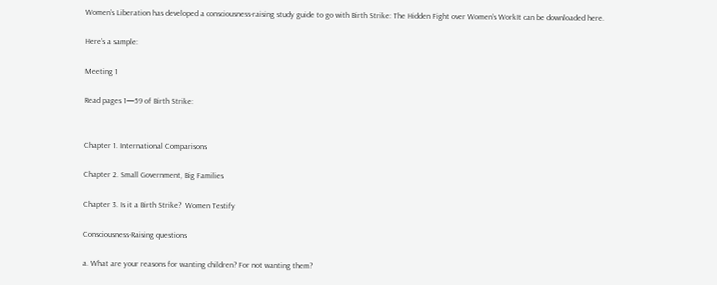Women’s Liberation has developed a consciousness-raising study guide to go with Birth Strike: The Hidden Fight over Women’s WorkIt can be downloaded here.

Here’s a sample:

Meeting 1

Read pages 1—59 of Birth Strike:


Chapter 1. International Comparisons

Chapter 2. Small Government, Big Families

Chapter 3. Is it a Birth Strike?  Women Testify

Consciousness-Raising questions

a. What are your reasons for wanting children? For not wanting them?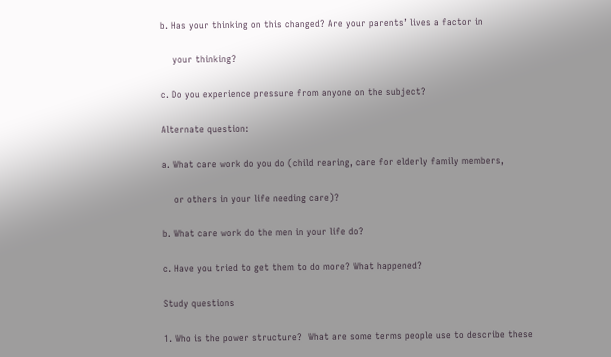b. Has your thinking on this changed? Are your parents’ lives a factor in

    your thinking?

c. Do you experience pressure from anyone on the subject?

Alternate question:

a. What care work do you do (child rearing, care for elderly family members,

    or others in your life needing care)?

b. What care work do the men in your life do?

c. Have you tried to get them to do more? What happened?

Study questions

1. Who is the power structure?  What are some terms people use to describe these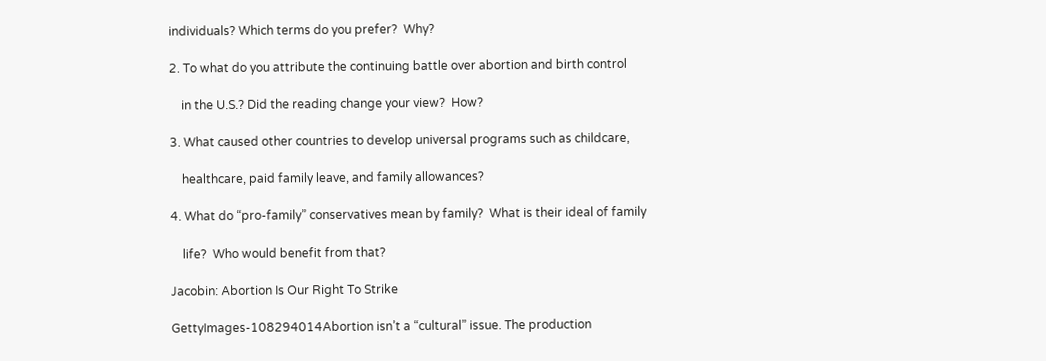individuals? Which terms do you prefer?  Why?

2. To what do you attribute the continuing battle over abortion and birth control

    in the U.S.? Did the reading change your view?  How?

3. What caused other countries to develop universal programs such as childcare,

    healthcare, paid family leave, and family allowances?

4. What do “pro-family” conservatives mean by family?  What is their ideal of family

    life?  Who would benefit from that?

Jacobin: Abortion Is Our Right To Strike

GettyImages-108294014Abortion isn’t a “cultural” issue. The production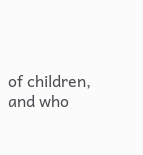of children, and who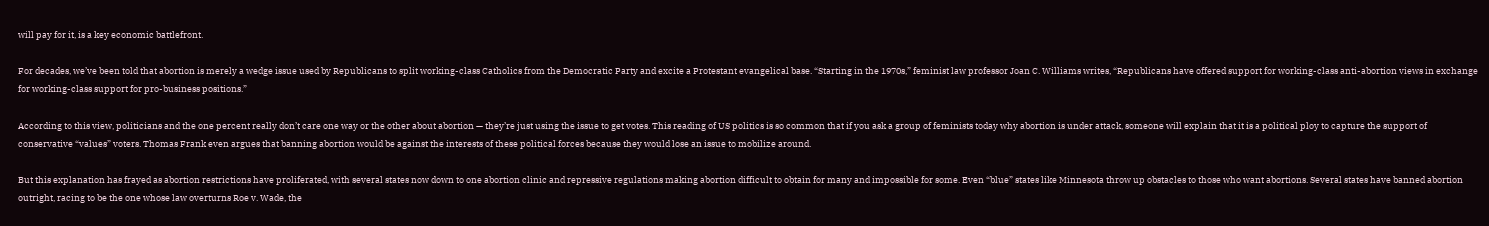will pay for it, is a key economic battlefront.

For decades, we’ve been told that abortion is merely a wedge issue used by Republicans to split working-class Catholics from the Democratic Party and excite a Protestant evangelical base. “Starting in the 1970s,” feminist law professor Joan C. Williams writes, “Republicans have offered support for working-class anti-abortion views in exchange for working-class support for pro-business positions.”

According to this view, politicians and the one percent really don’t care one way or the other about abortion — they’re just using the issue to get votes. This reading of US politics is so common that if you ask a group of feminists today why abortion is under attack, someone will explain that it is a political ploy to capture the support of conservative “values” voters. Thomas Frank even argues that banning abortion would be against the interests of these political forces because they would lose an issue to mobilize around.

But this explanation has frayed as abortion restrictions have proliferated, with several states now down to one abortion clinic and repressive regulations making abortion difficult to obtain for many and impossible for some. Even “blue” states like Minnesota throw up obstacles to those who want abortions. Several states have banned abortion outright, racing to be the one whose law overturns Roe v. Wade, the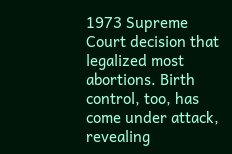1973 Supreme Court decision that legalized most abortions. Birth control, too, has come under attack, revealing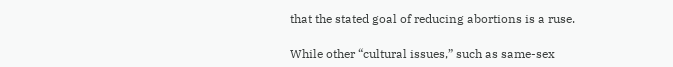that the stated goal of reducing abortions is a ruse.

While other “cultural issues,” such as same-sex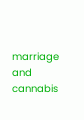marriage and cannabis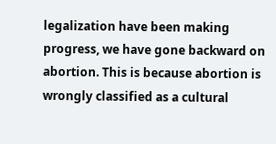legalization have been making progress, we have gone backward on abortion. This is because abortion is wrongly classified as a cultural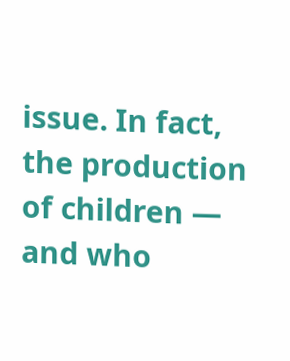issue. In fact, the production of children — and who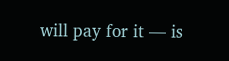will pay for it — is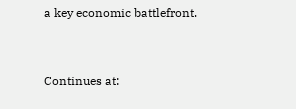a key economic battlefront.


Continues at: